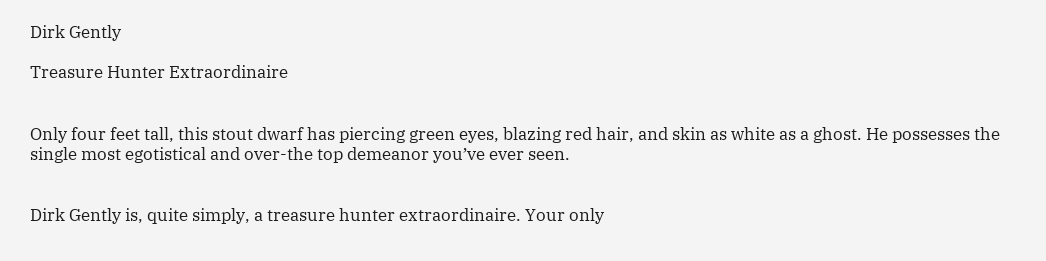Dirk Gently

Treasure Hunter Extraordinaire


Only four feet tall, this stout dwarf has piercing green eyes, blazing red hair, and skin as white as a ghost. He possesses the single most egotistical and over-the top demeanor you’ve ever seen.


Dirk Gently is, quite simply, a treasure hunter extraordinaire. Your only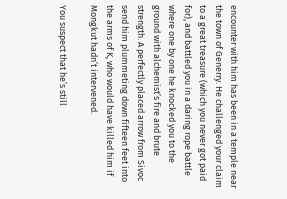encounter with him has been in a temple near the town of Generry. He challenged your claim to a great treasure (which you never got paid for), and battled you in a daring rope battle where one by one he knocked you to the ground with alchemist’s fire and brute strength. A perfectly placed arrow from Sivoc send him plummeting down fifteen feet into the arms of K, who would have killed him if Mongkut hadn’t intervened.

You suspect that he’s still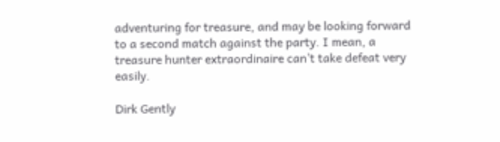adventuring for treasure, and may be looking forward to a second match against the party. I mean, a treasure hunter extraordinaire can’t take defeat very easily.

Dirk Gently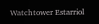Watchtower Estarriol